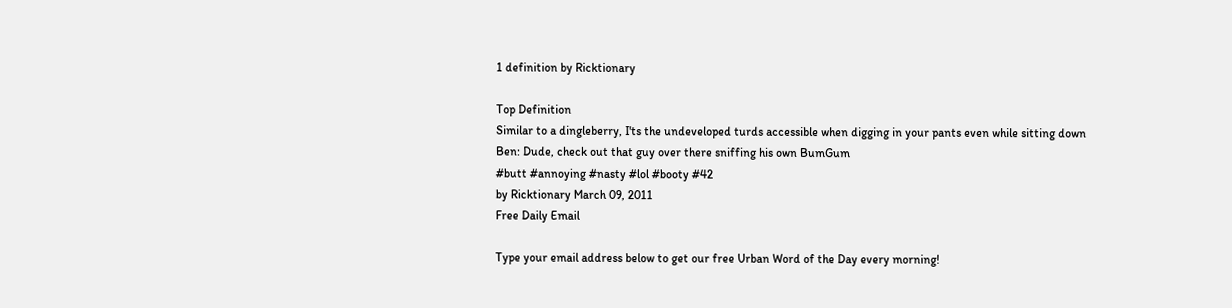1 definition by Ricktionary

Top Definition
Similar to a dingleberry, I'ts the undeveloped turds accessible when digging in your pants even while sitting down
Ben: Dude, check out that guy over there sniffing his own BumGum
#butt #annoying #nasty #lol #booty #42
by Ricktionary March 09, 2011
Free Daily Email

Type your email address below to get our free Urban Word of the Day every morning!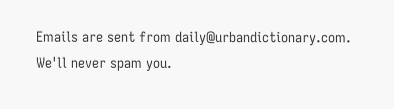Emails are sent from daily@urbandictionary.com. We'll never spam you.